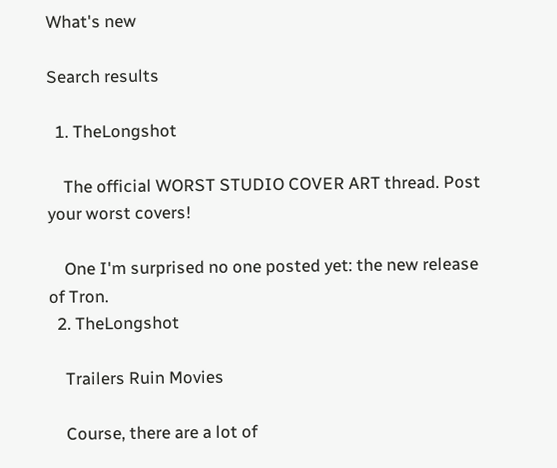What's new

Search results

  1. TheLongshot

    The official WORST STUDIO COVER ART thread. Post your worst covers!

    One I'm surprised no one posted yet: the new release of Tron.
  2. TheLongshot

    Trailers Ruin Movies

    Course, there are a lot of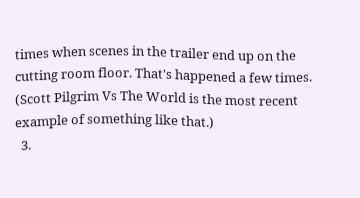times when scenes in the trailer end up on the cutting room floor. That's happened a few times. (Scott Pilgrim Vs The World is the most recent example of something like that.)
  3.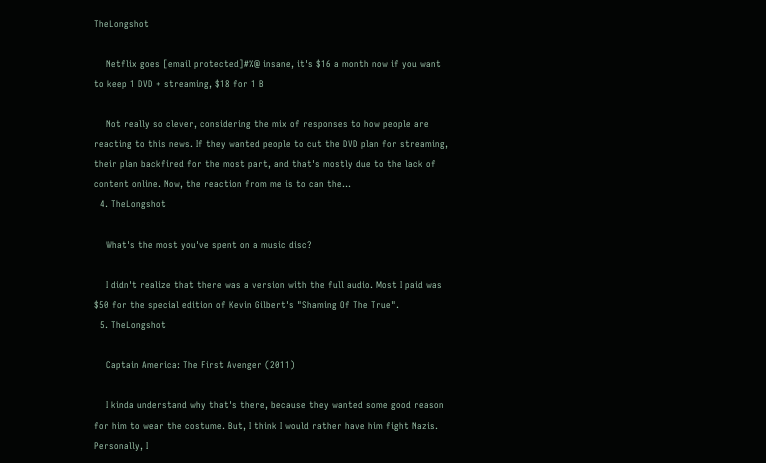TheLongshot

    Netflix goes [email protected]#%@ insane, it's $16 a month now if you want to keep 1 DVD + streaming, $18 for 1 B

    Not really so clever, considering the mix of responses to how people are reacting to this news. If they wanted people to cut the DVD plan for streaming, their plan backfired for the most part, and that's mostly due to the lack of content online. Now, the reaction from me is to can the...
  4. TheLongshot

    What's the most you've spent on a music disc?

    I didn't realize that there was a version with the full audio. Most I paid was $50 for the special edition of Kevin Gilbert's "Shaming Of The True".
  5. TheLongshot

    Captain America: The First Avenger (2011)

    I kinda understand why that's there, because they wanted some good reason for him to wear the costume. But, I think I would rather have him fight Nazis. Personally, I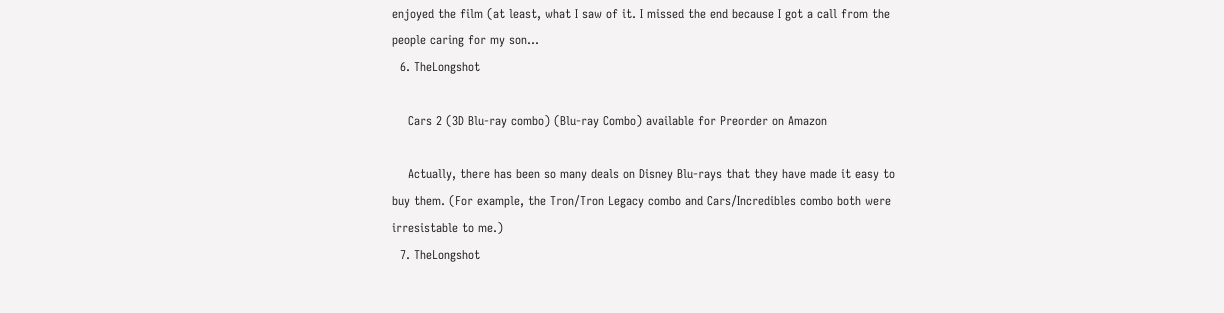enjoyed the film (at least, what I saw of it. I missed the end because I got a call from the people caring for my son...
  6. TheLongshot

    Cars 2 (3D Blu-ray combo) (Blu-ray Combo) available for Preorder on Amazon

    Actually, there has been so many deals on Disney Blu-rays that they have made it easy to buy them. (For example, the Tron/Tron Legacy combo and Cars/Incredibles combo both were irresistable to me.)
  7. TheLongshot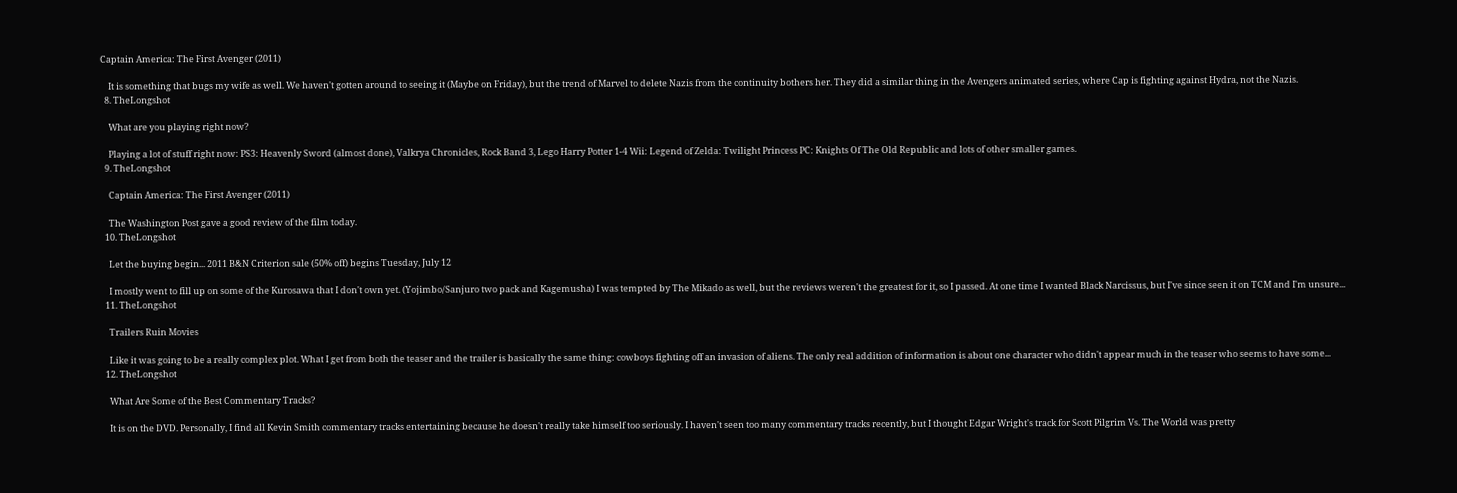Captain America: The First Avenger (2011)

    It is something that bugs my wife as well. We haven't gotten around to seeing it (Maybe on Friday), but the trend of Marvel to delete Nazis from the continuity bothers her. They did a similar thing in the Avengers animated series, where Cap is fighting against Hydra, not the Nazis.
  8. TheLongshot

    What are you playing right now?

    Playing a lot of stuff right now: PS3: Heavenly Sword (almost done), Valkrya Chronicles, Rock Band 3, Lego Harry Potter 1-4 Wii: Legend of Zelda: Twilight Princess PC: Knights Of The Old Republic and lots of other smaller games.
  9. TheLongshot

    Captain America: The First Avenger (2011)

    The Washington Post gave a good review of the film today.
  10. TheLongshot

    Let the buying begin... 2011 B&N Criterion sale (50% off) begins Tuesday, July 12

    I mostly went to fill up on some of the Kurosawa that I don't own yet. (Yojimbo/Sanjuro two pack and Kagemusha) I was tempted by The Mikado as well, but the reviews weren't the greatest for it, so I passed. At one time I wanted Black Narcissus, but I've since seen it on TCM and I'm unsure...
  11. TheLongshot

    Trailers Ruin Movies

    Like it was going to be a really complex plot. What I get from both the teaser and the trailer is basically the same thing: cowboys fighting off an invasion of aliens. The only real addition of information is about one character who didn't appear much in the teaser who seems to have some...
  12. TheLongshot

    What Are Some of the Best Commentary Tracks?

    It is on the DVD. Personally, I find all Kevin Smith commentary tracks entertaining because he doesn't really take himself too seriously. I haven't seen too many commentary tracks recently, but I thought Edgar Wright's track for Scott Pilgrim Vs. The World was pretty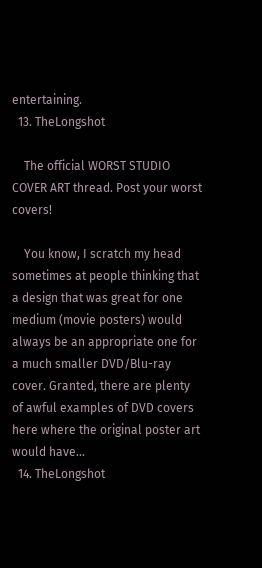entertaining.
  13. TheLongshot

    The official WORST STUDIO COVER ART thread. Post your worst covers!

    You know, I scratch my head sometimes at people thinking that a design that was great for one medium (movie posters) would always be an appropriate one for a much smaller DVD/Blu-ray cover. Granted, there are plenty of awful examples of DVD covers here where the original poster art would have...
  14. TheLongshot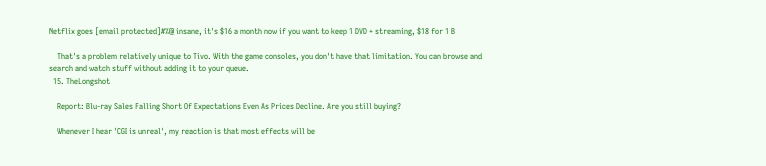Netflix goes [email protected]#%@ insane, it's $16 a month now if you want to keep 1 DVD + streaming, $18 for 1 B

    That's a problem relatively unique to Tivo. With the game consoles, you don't have that limitation. You can browse and search and watch stuff without adding it to your queue.
  15. TheLongshot

    Report: Blu-ray Sales Falling Short Of Expectations Even As Prices Decline. Are you still buying?

    Whenever I hear 'CGI is unreal', my reaction is that most effects will be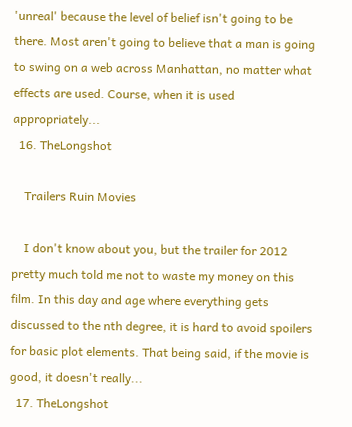'unreal' because the level of belief isn't going to be there. Most aren't going to believe that a man is going to swing on a web across Manhattan, no matter what effects are used. Course, when it is used appropriately...
  16. TheLongshot

    Trailers Ruin Movies

    I don't know about you, but the trailer for 2012 pretty much told me not to waste my money on this film. In this day and age where everything gets discussed to the nth degree, it is hard to avoid spoilers for basic plot elements. That being said, if the movie is good, it doesn't really...
  17. TheLongshot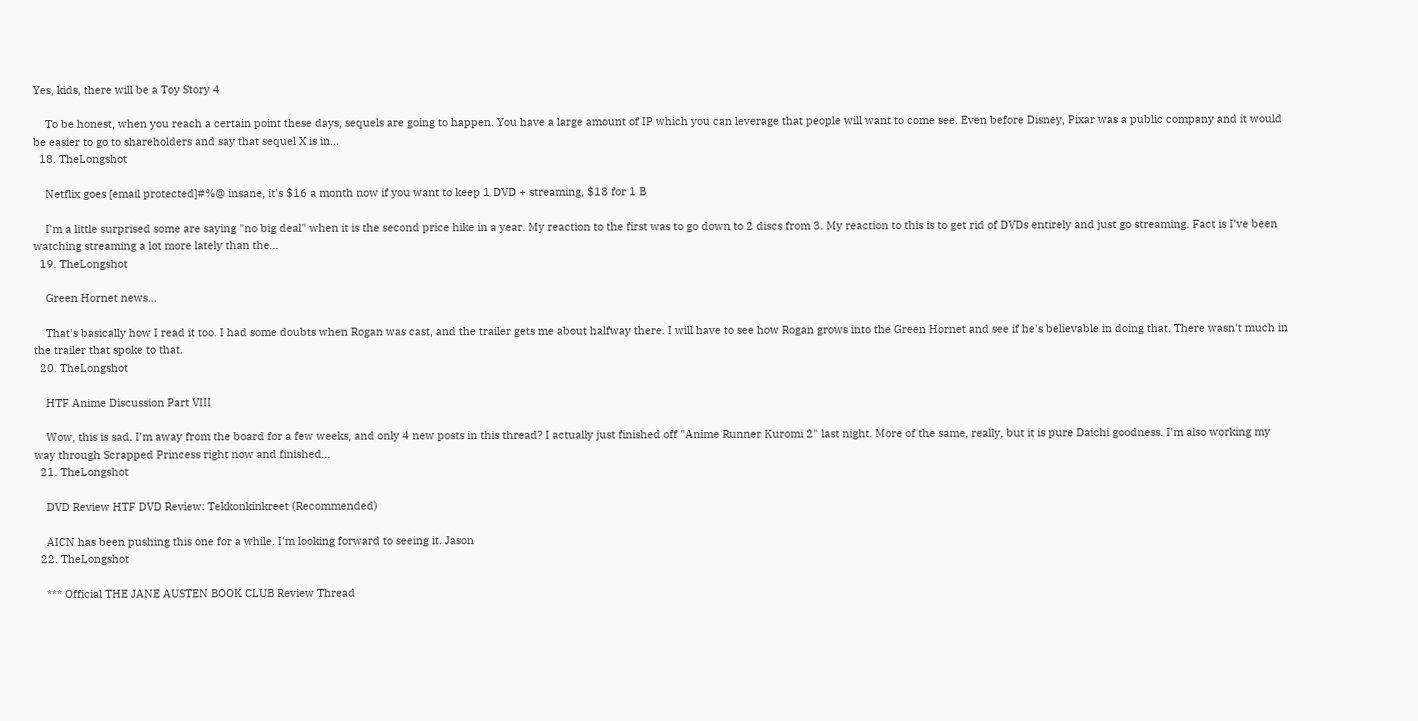Yes, kids, there will be a Toy Story 4

    To be honest, when you reach a certain point these days, sequels are going to happen. You have a large amount of IP which you can leverage that people will want to come see. Even before Disney, Pixar was a public company and it would be easier to go to shareholders and say that sequel X is in...
  18. TheLongshot

    Netflix goes [email protected]#%@ insane, it's $16 a month now if you want to keep 1 DVD + streaming, $18 for 1 B

    I'm a little surprised some are saying "no big deal" when it is the second price hike in a year. My reaction to the first was to go down to 2 discs from 3. My reaction to this is to get rid of DVDs entirely and just go streaming. Fact is I've been watching streaming a lot more lately than the...
  19. TheLongshot

    Green Hornet news...

    That's basically how I read it too. I had some doubts when Rogan was cast, and the trailer gets me about halfway there. I will have to see how Rogan grows into the Green Hornet and see if he's believable in doing that. There wasn't much in the trailer that spoke to that.
  20. TheLongshot

    HTF Anime Discussion Part VIII

    Wow, this is sad. I'm away from the board for a few weeks, and only 4 new posts in this thread? I actually just finished off "Anime Runner Kuromi 2" last night. More of the same, really, but it is pure Daichi goodness. I'm also working my way through Scrapped Princess right now and finished...
  21. TheLongshot

    DVD Review HTF DVD Review: Tekkonkinkreet (Recommended)

    AICN has been pushing this one for a while. I'm looking forward to seeing it. Jason
  22. TheLongshot

    *** Official THE JANE AUSTEN BOOK CLUB Review Thread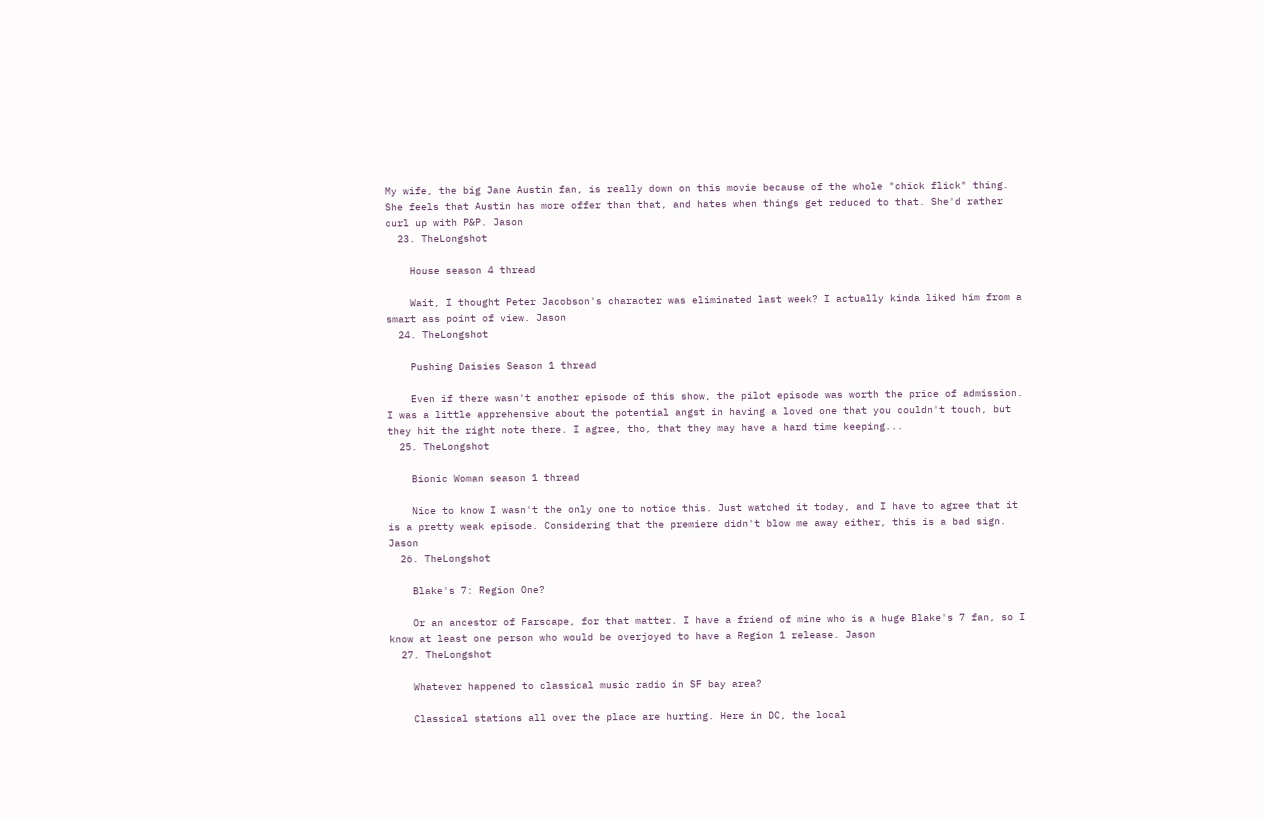My wife, the big Jane Austin fan, is really down on this movie because of the whole "chick flick" thing. She feels that Austin has more offer than that, and hates when things get reduced to that. She'd rather curl up with P&P. Jason
  23. TheLongshot

    House season 4 thread

    Wait, I thought Peter Jacobson's character was eliminated last week? I actually kinda liked him from a smart ass point of view. Jason
  24. TheLongshot

    Pushing Daisies Season 1 thread

    Even if there wasn't another episode of this show, the pilot episode was worth the price of admission. I was a little apprehensive about the potential angst in having a loved one that you couldn't touch, but they hit the right note there. I agree, tho, that they may have a hard time keeping...
  25. TheLongshot

    Bionic Woman season 1 thread

    Nice to know I wasn't the only one to notice this. Just watched it today, and I have to agree that it is a pretty weak episode. Considering that the premiere didn't blow me away either, this is a bad sign. Jason
  26. TheLongshot

    Blake's 7: Region One?

    Or an ancestor of Farscape, for that matter. I have a friend of mine who is a huge Blake's 7 fan, so I know at least one person who would be overjoyed to have a Region 1 release. Jason
  27. TheLongshot

    Whatever happened to classical music radio in SF bay area?

    Classical stations all over the place are hurting. Here in DC, the local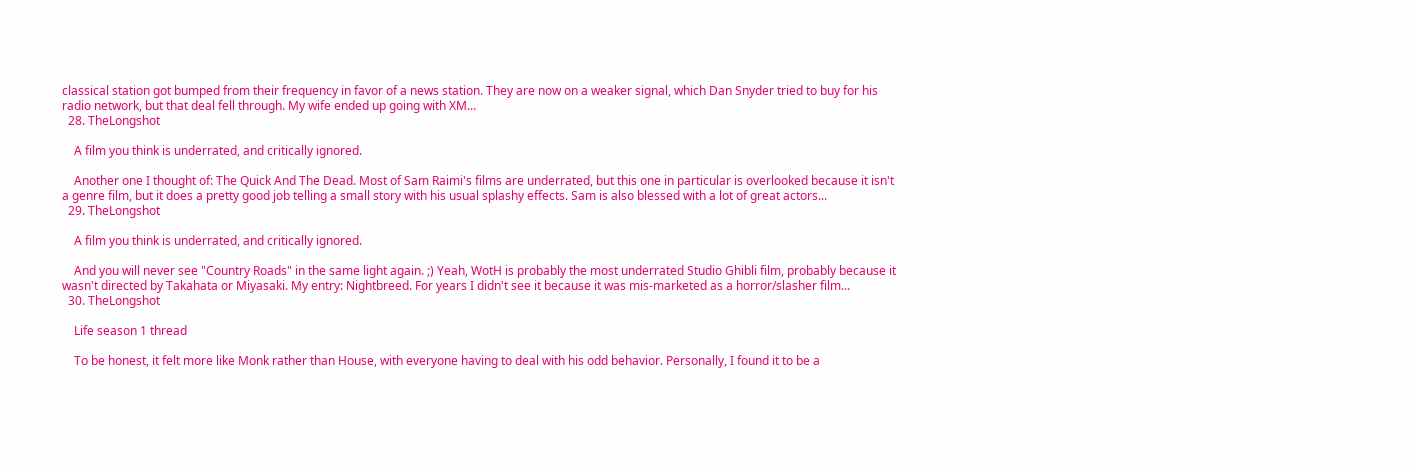classical station got bumped from their frequency in favor of a news station. They are now on a weaker signal, which Dan Snyder tried to buy for his radio network, but that deal fell through. My wife ended up going with XM...
  28. TheLongshot

    A film you think is underrated, and critically ignored.

    Another one I thought of: The Quick And The Dead. Most of Sam Raimi's films are underrated, but this one in particular is overlooked because it isn't a genre film, but it does a pretty good job telling a small story with his usual splashy effects. Sam is also blessed with a lot of great actors...
  29. TheLongshot

    A film you think is underrated, and critically ignored.

    And you will never see "Country Roads" in the same light again. ;) Yeah, WotH is probably the most underrated Studio Ghibli film, probably because it wasn't directed by Takahata or Miyasaki. My entry: Nightbreed. For years I didn't see it because it was mis-marketed as a horror/slasher film...
  30. TheLongshot

    Life season 1 thread

    To be honest, it felt more like Monk rather than House, with everyone having to deal with his odd behavior. Personally, I found it to be a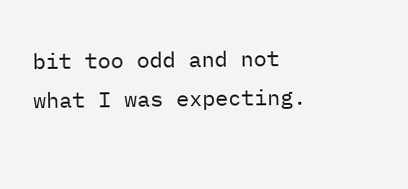bit too odd and not what I was expecting.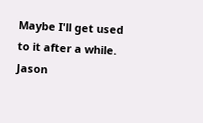Maybe I'll get used to it after a while. Jason